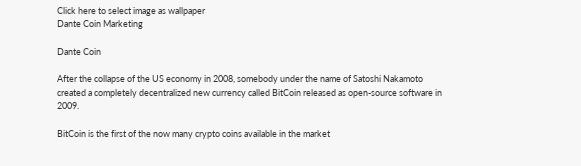Click here to select image as wallpaper
Dante Coin Marketing

Dante Coin

After the collapse of the US economy in 2008, somebody under the name of Satoshi Nakamoto created a completely decentralized new currency called BitCoin released as open-source software in 2009.

BitCoin is the first of the now many crypto coins available in the market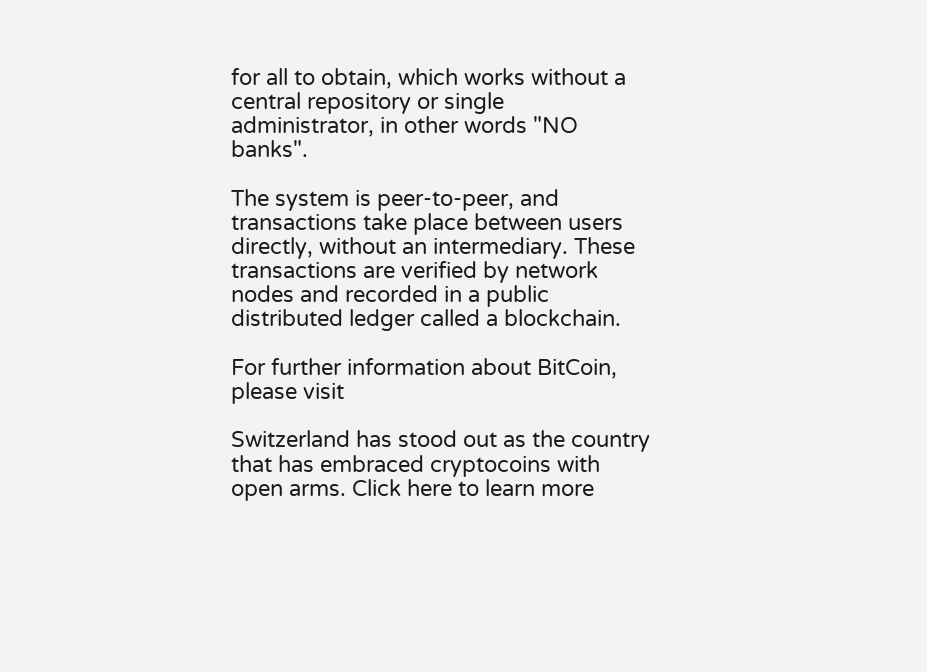for all to obtain, which works without a central repository or single administrator, in other words "NO banks".

The system is peer-to-peer, and transactions take place between users directly, without an intermediary. These transactions are verified by network nodes and recorded in a public distributed ledger called a blockchain.

For further information about BitCoin, please visit

Switzerland has stood out as the country that has embraced cryptocoins with open arms. Click here to learn more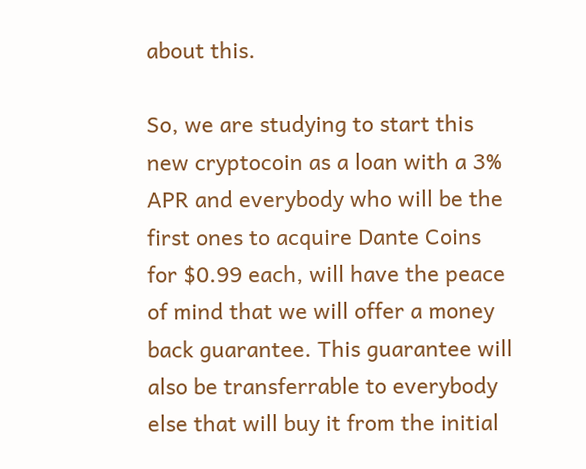about this.

So, we are studying to start this new cryptocoin as a loan with a 3% APR and everybody who will be the first ones to acquire Dante Coins for $0.99 each, will have the peace of mind that we will offer a money back guarantee. This guarantee will also be transferrable to everybody else that will buy it from the initial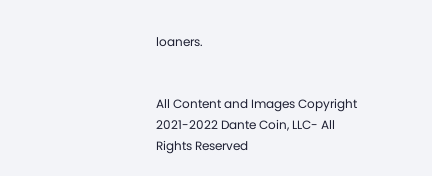loaners.


All Content and Images Copyright 2021-2022 Dante Coin, LLC- All Rights Reserved